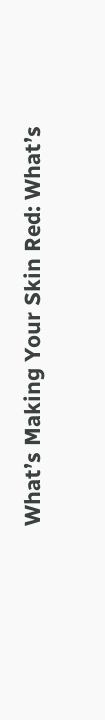What’s Making Your Skin Red: What’s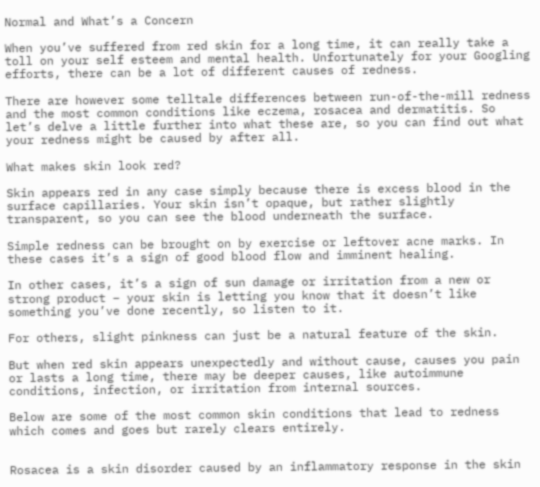Normal and What’s a Concern

When you’ve suffered from red skin for a long time, it can really take a toll on your self esteem and mental health. Unfortunately for your Googling efforts, there can be a lot of different causes of redness.

There are however some telltale differences between run-of-the-mill redness and the most common conditions like eczema, rosacea and dermatitis. So let’s delve a little further into what these are, so you can find out what your redness might be caused by after all.

What makes skin look red?

Skin appears red in any case simply because there is excess blood in the surface capillaries. Your skin isn’t opaque, but rather slightly transparent, so you can see the blood underneath the surface.

Simple redness can be brought on by exercise or leftover acne marks. In these cases it’s a sign of good blood flow and imminent healing.

In other cases, it’s a sign of sun damage or irritation from a new or strong product – your skin is letting you know that it doesn’t like something you’ve done recently, so listen to it.

For others, slight pinkness can just be a natural feature of the skin.

But when red skin appears unexpectedly and without cause, causes you pain or lasts a long time, there may be deeper causes, like autoimmune conditions, infection, or irritation from internal sources.

Below are some of the most common skin conditions that lead to redness which comes and goes but rarely clears entirely.


Rosacea is a skin disorder caused by an inflammatory response in the skin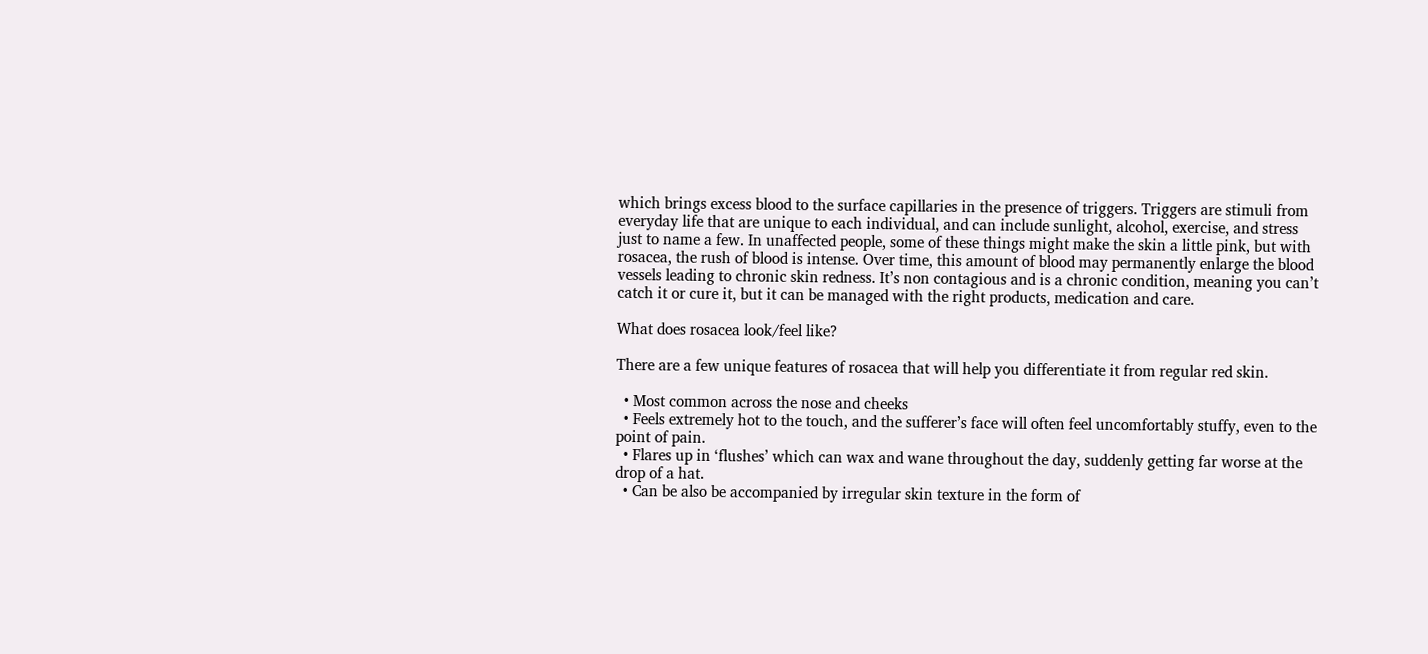which brings excess blood to the surface capillaries in the presence of triggers. Triggers are stimuli from everyday life that are unique to each individual, and can include sunlight, alcohol, exercise, and stress just to name a few. In unaffected people, some of these things might make the skin a little pink, but with rosacea, the rush of blood is intense. Over time, this amount of blood may permanently enlarge the blood vessels leading to chronic skin redness. It’s non contagious and is a chronic condition, meaning you can’t catch it or cure it, but it can be managed with the right products, medication and care.

What does rosacea look/feel like?

There are a few unique features of rosacea that will help you differentiate it from regular red skin.

  • Most common across the nose and cheeks
  • Feels extremely hot to the touch, and the sufferer’s face will often feel uncomfortably stuffy, even to the point of pain.
  • Flares up in ‘flushes’ which can wax and wane throughout the day, suddenly getting far worse at the drop of a hat.
  • Can be also be accompanied by irregular skin texture in the form of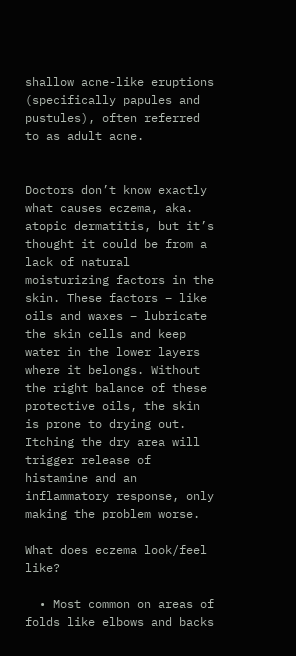shallow acne-like eruptions (specifically papules and pustules), often referred to as adult acne.


Doctors don’t know exactly what causes eczema, aka. atopic dermatitis, but it’s thought it could be from a lack of natural moisturizing factors in the skin. These factors – like oils and waxes – lubricate the skin cells and keep water in the lower layers where it belongs. Without the right balance of these protective oils, the skin is prone to drying out. Itching the dry area will trigger release of histamine and an inflammatory response, only making the problem worse.

What does eczema look/feel like?

  • Most common on areas of folds like elbows and backs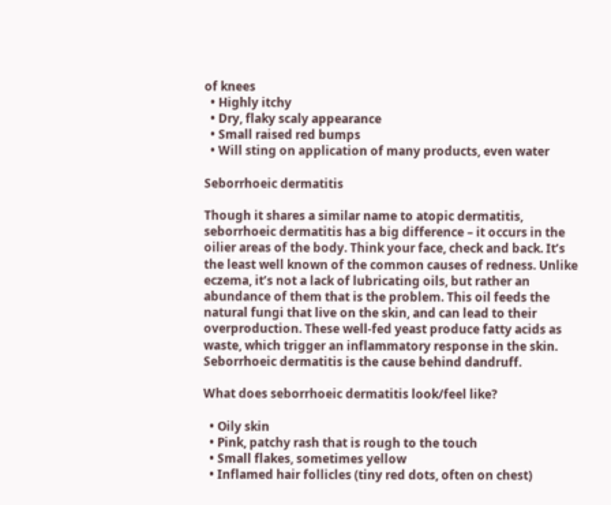of knees
  • Highly itchy
  • Dry, flaky scaly appearance
  • Small raised red bumps
  • Will sting on application of many products, even water

Seborrhoeic dermatitis

Though it shares a similar name to atopic dermatitis, seborrhoeic dermatitis has a big difference – it occurs in the oilier areas of the body. Think your face, check and back. It’s the least well known of the common causes of redness. Unlike eczema, it’s not a lack of lubricating oils, but rather an abundance of them that is the problem. This oil feeds the natural fungi that live on the skin, and can lead to their overproduction. These well-fed yeast produce fatty acids as waste, which trigger an inflammatory response in the skin. Seborrhoeic dermatitis is the cause behind dandruff.

What does seborrhoeic dermatitis look/feel like?

  • Oily skin
  • Pink, patchy rash that is rough to the touch
  • Small flakes, sometimes yellow
  • Inflamed hair follicles (tiny red dots, often on chest)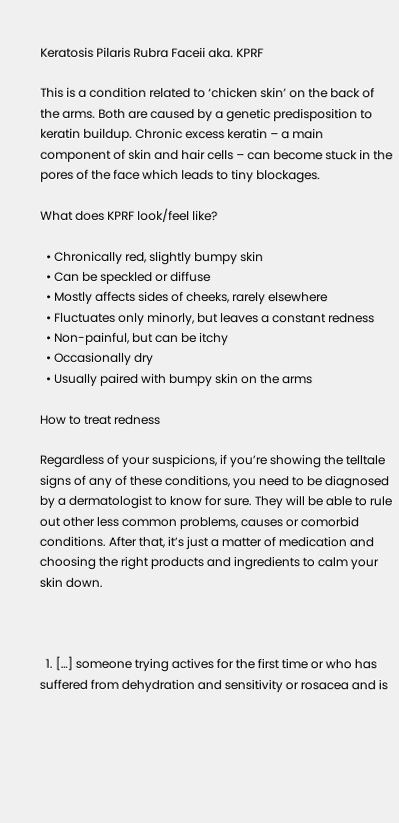Keratosis Pilaris Rubra Faceii aka. KPRF

This is a condition related to ‘chicken skin’ on the back of the arms. Both are caused by a genetic predisposition to keratin buildup. Chronic excess keratin – a main component of skin and hair cells – can become stuck in the pores of the face which leads to tiny blockages.

What does KPRF look/feel like?

  • Chronically red, slightly bumpy skin
  • Can be speckled or diffuse
  • Mostly affects sides of cheeks, rarely elsewhere
  • Fluctuates only minorly, but leaves a constant redness
  • Non-painful, but can be itchy
  • Occasionally dry
  • Usually paired with bumpy skin on the arms

How to treat redness

Regardless of your suspicions, if you’re showing the telltale signs of any of these conditions, you need to be diagnosed by a dermatologist to know for sure. They will be able to rule out other less common problems, causes or comorbid conditions. After that, it’s just a matter of medication and choosing the right products and ingredients to calm your skin down.



  1. […] someone trying actives for the first time or who has suffered from dehydration and sensitivity or rosacea and is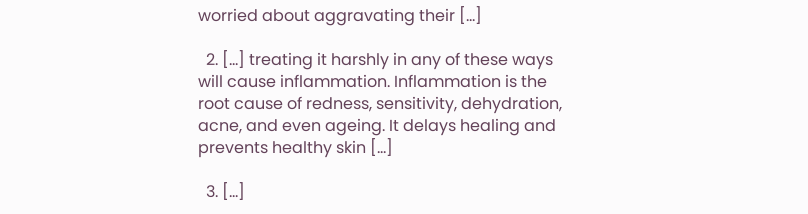worried about aggravating their […]

  2. […] treating it harshly in any of these ways will cause inflammation. Inflammation is the root cause of redness, sensitivity, dehydration, acne, and even ageing. It delays healing and prevents healthy skin […]

  3. […]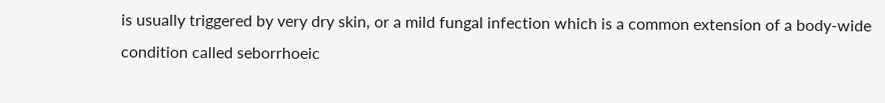is usually triggered by very dry skin, or a mild fungal infection which is a common extension of a body-wide condition called seborrhoeic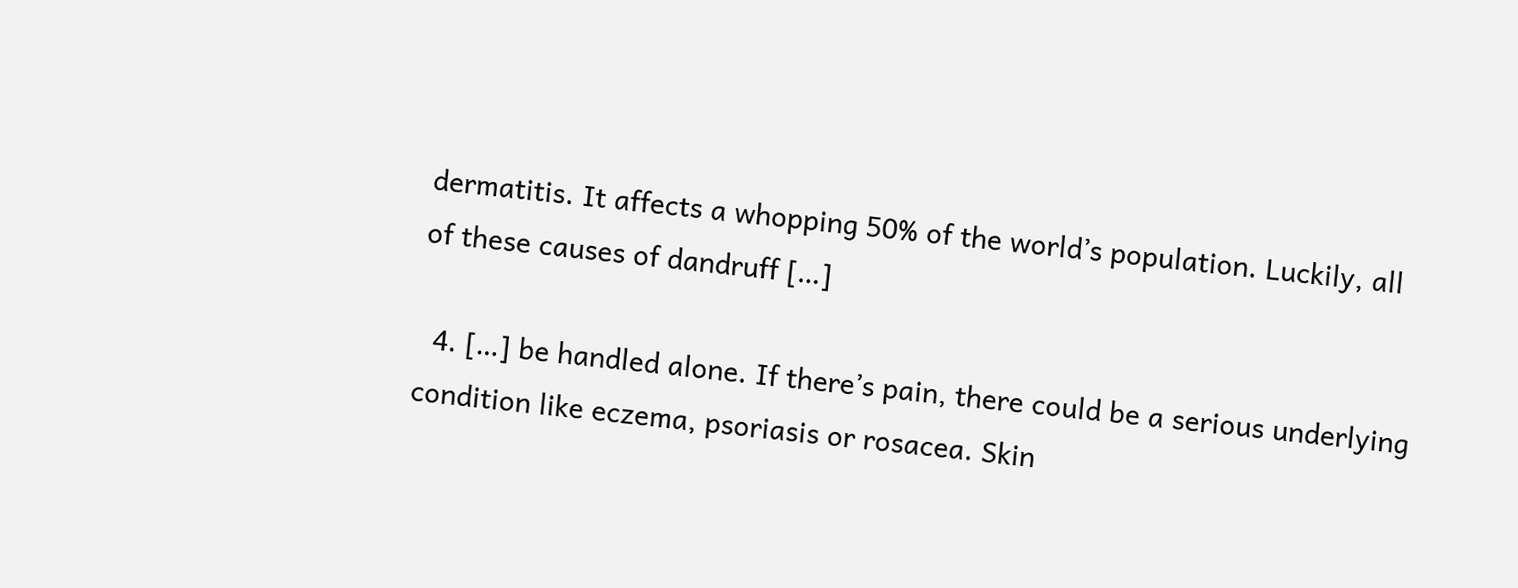dermatitis. It affects a whopping 50% of the world’s population. Luckily, all of these causes of dandruff […]

  4. […] be handled alone. If there’s pain, there could be a serious underlying condition like eczema, psoriasis or rosacea. Skin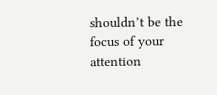shouldn’t be the focus of your attention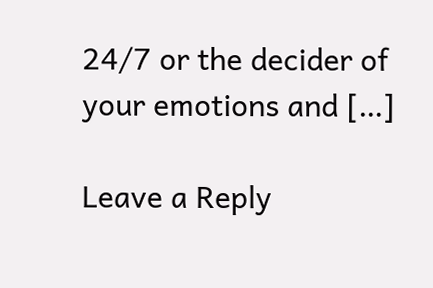24/7 or the decider of your emotions and […]

Leave a Reply